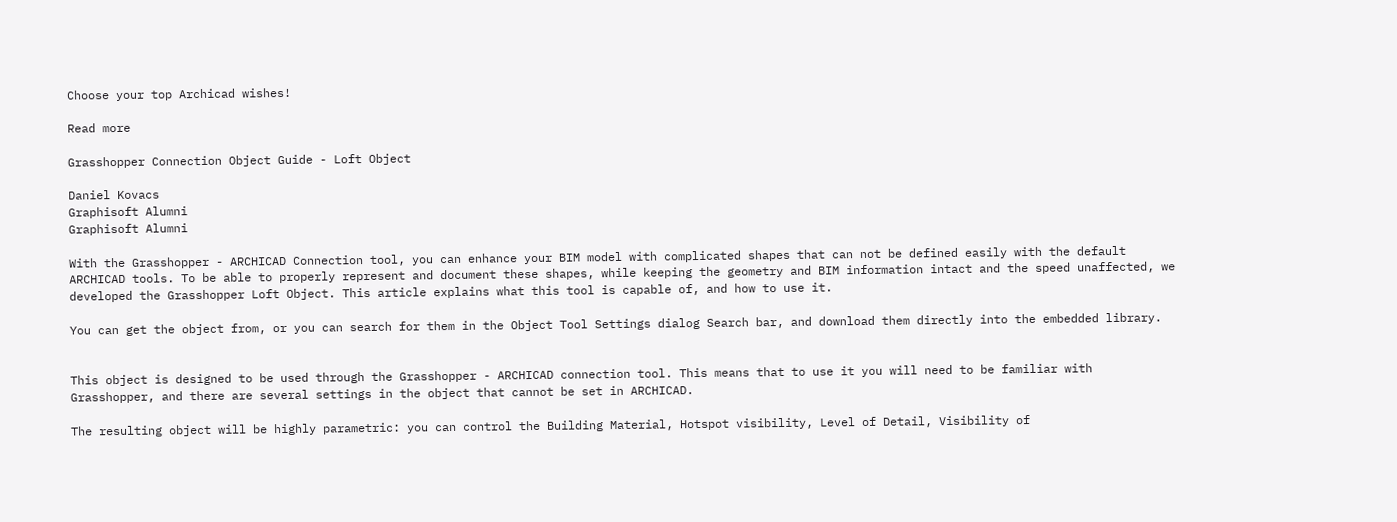Choose your top Archicad wishes!

Read more

Grasshopper Connection Object Guide - Loft Object

Daniel Kovacs
Graphisoft Alumni
Graphisoft Alumni

With the Grasshopper - ARCHICAD Connection tool, you can enhance your BIM model with complicated shapes that can not be defined easily with the default ARCHICAD tools. To be able to properly represent and document these shapes, while keeping the geometry and BIM information intact and the speed unaffected, we developed the Grasshopper Loft Object. This article explains what this tool is capable of, and how to use it.

You can get the object from, or you can search for them in the Object Tool Settings dialog Search bar, and download them directly into the embedded library.


This object is designed to be used through the Grasshopper - ARCHICAD connection tool. This means that to use it you will need to be familiar with Grasshopper, and there are several settings in the object that cannot be set in ARCHICAD.

The resulting object will be highly parametric: you can control the Building Material, Hotspot visibility, Level of Detail, Visibility of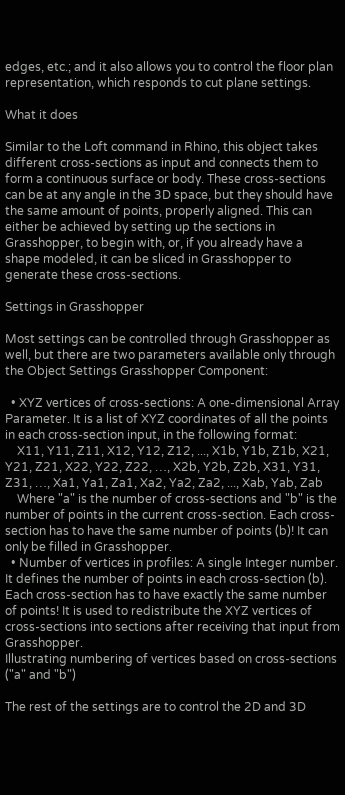edges, etc.; and it also allows you to control the floor plan representation, which responds to cut plane settings.

What it does

Similar to the Loft command in Rhino, this object takes different cross-sections as input and connects them to form a continuous surface or body. These cross-sections can be at any angle in the 3D space, but they should have the same amount of points, properly aligned. This can either be achieved by setting up the sections in Grasshopper, to begin with, or, if you already have a shape modeled, it can be sliced in Grasshopper to generate these cross-sections.

Settings in Grasshopper

Most settings can be controlled through Grasshopper as well, but there are two parameters available only through the Object Settings Grasshopper Component:

  • XYZ vertices of cross-sections: A one-dimensional Array Parameter. It is a list of XYZ coordinates of all the points in each cross-section input, in the following format:
    X11, Y11, Z11, X12, Y12, Z12, ..., X1b, Y1b, Z1b, X21, Y21, Z21, X22, Y22, Z22, …, X2b, Y2b, Z2b, X31, Y31, Z31, …, Xa1, Ya1, Za1, Xa2, Ya2, Za2, ..., Xab, Yab, Zab
    Where "a" is the number of cross-sections and "b" is the number of points in the current cross-section. Each cross-section has to have the same number of points (b)! It can only be filled in Grasshopper.
  • Number of vertices in profiles: A single Integer number. It defines the number of points in each cross-section (b). Each cross-section has to have exactly the same number of points! It is used to redistribute the XYZ vertices of cross-sections into sections after receiving that input from Grasshopper.
Illustrating numbering of vertices based on cross-sections ("a" and "b")

The rest of the settings are to control the 2D and 3D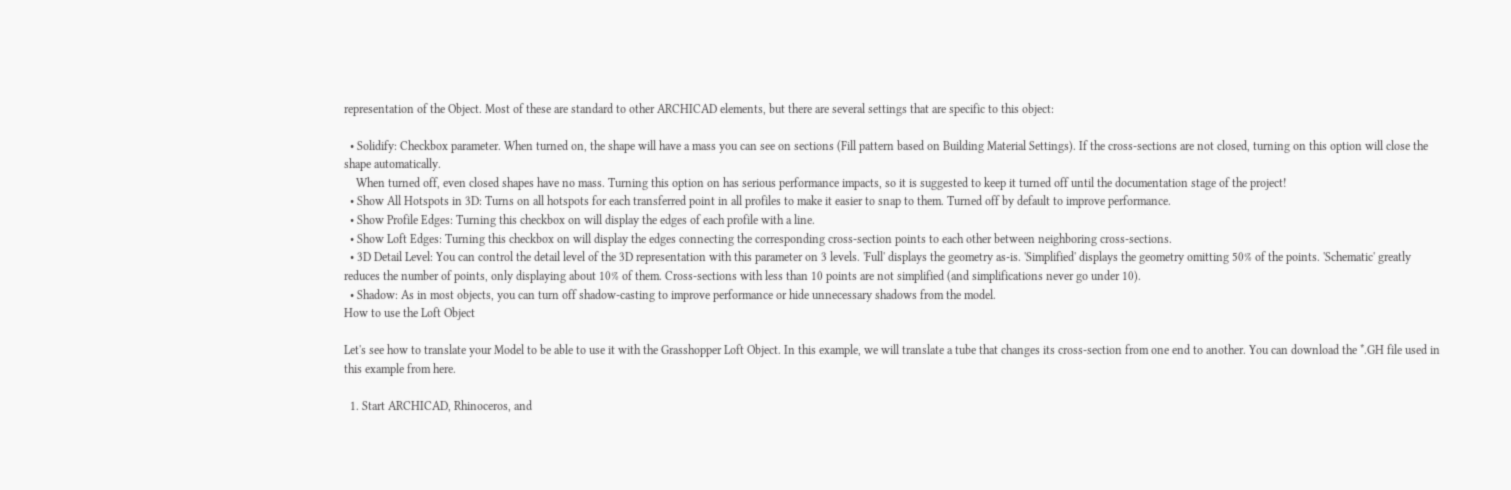representation of the Object. Most of these are standard to other ARCHICAD elements, but there are several settings that are specific to this object:

  • Solidify: Checkbox parameter. When turned on, the shape will have a mass you can see on sections (Fill pattern based on Building Material Settings). If the cross-sections are not closed, turning on this option will close the shape automatically.
    When turned off, even closed shapes have no mass. Turning this option on has serious performance impacts, so it is suggested to keep it turned off until the documentation stage of the project!
  • Show All Hotspots in 3D: Turns on all hotspots for each transferred point in all profiles to make it easier to snap to them. Turned off by default to improve performance.
  • Show Profile Edges: Turning this checkbox on will display the edges of each profile with a line.
  • Show Loft Edges: Turning this checkbox on will display the edges connecting the corresponding cross-section points to each other between neighboring cross-sections.
  • 3D Detail Level: You can control the detail level of the 3D representation with this parameter on 3 levels. 'Full' displays the geometry as-is. 'Simplified' displays the geometry omitting 50% of the points. 'Schematic' greatly reduces the number of points, only displaying about 10% of them. Cross-sections with less than 10 points are not simplified (and simplifications never go under 10).
  • Shadow: As in most objects, you can turn off shadow-casting to improve performance or hide unnecessary shadows from the model.
How to use the Loft Object

Let's see how to translate your Model to be able to use it with the Grasshopper Loft Object. In this example, we will translate a tube that changes its cross-section from one end to another. You can download the *.GH file used in this example from here.

  1. Start ARCHICAD, Rhinoceros, and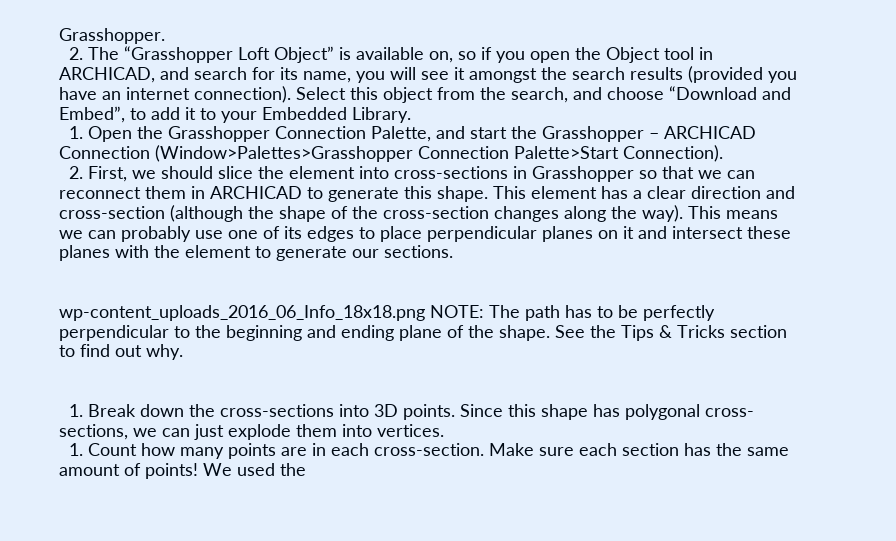Grasshopper.
  2. The “Grasshopper Loft Object” is available on, so if you open the Object tool in ARCHICAD, and search for its name, you will see it amongst the search results (provided you have an internet connection). Select this object from the search, and choose “Download and Embed”, to add it to your Embedded Library.
  1. Open the Grasshopper Connection Palette, and start the Grasshopper – ARCHICAD Connection (Window>Palettes>Grasshopper Connection Palette>Start Connection).
  2. First, we should slice the element into cross-sections in Grasshopper so that we can reconnect them in ARCHICAD to generate this shape. This element has a clear direction and cross-section (although the shape of the cross-section changes along the way). This means we can probably use one of its edges to place perpendicular planes on it and intersect these planes with the element to generate our sections.


wp-content_uploads_2016_06_Info_18x18.png NOTE: The path has to be perfectly perpendicular to the beginning and ending plane of the shape. See the Tips & Tricks section to find out why.


  1. Break down the cross-sections into 3D points. Since this shape has polygonal cross-sections, we can just explode them into vertices.
  1. Count how many points are in each cross-section. Make sure each section has the same amount of points! We used the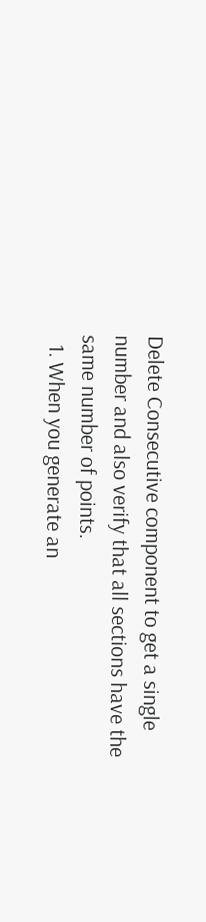Delete Consecutive component to get a single number and also verify that all sections have the same number of points.
  1. When you generate an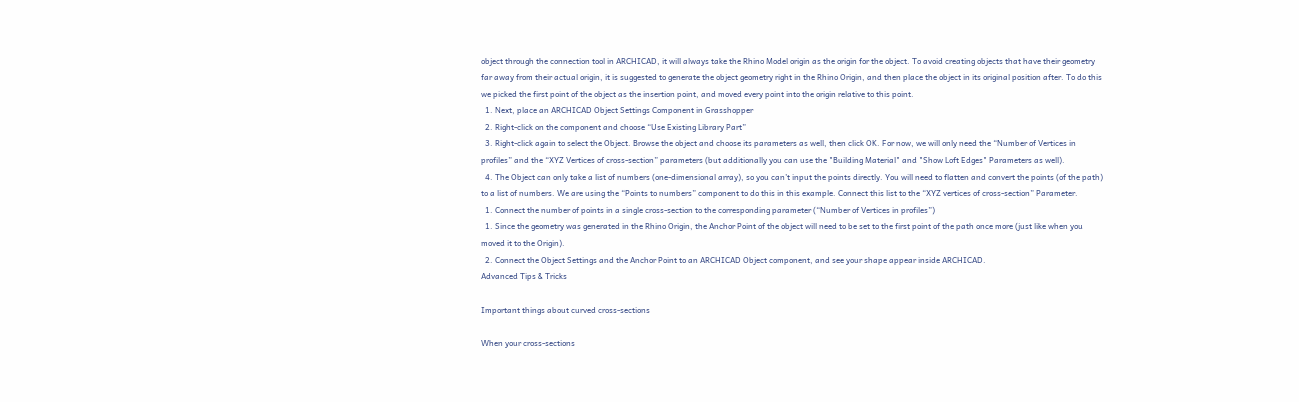object through the connection tool in ARCHICAD, it will always take the Rhino Model origin as the origin for the object. To avoid creating objects that have their geometry far away from their actual origin, it is suggested to generate the object geometry right in the Rhino Origin, and then place the object in its original position after. To do this we picked the first point of the object as the insertion point, and moved every point into the origin relative to this point.
  1. Next, place an ARCHICAD Object Settings Component in Grasshopper
  2. Right-click on the component and choose “Use Existing Library Part”
  3. Right-click again to select the Object. Browse the object and choose its parameters as well, then click OK. For now, we will only need the “Number of Vertices in profiles” and the “XYZ Vertices of cross-section” parameters (but additionally you can use the "Building Material" and "Show Loft Edges" Parameters as well).
  4. The Object can only take a list of numbers (one-dimensional array), so you can’t input the points directly. You will need to flatten and convert the points (of the path) to a list of numbers. We are using the “Points to numbers” component to do this in this example. Connect this list to the “XYZ vertices of cross-section” Parameter.
  1. Connect the number of points in a single cross-section to the corresponding parameter (“Number of Vertices in profiles”)
  1. Since the geometry was generated in the Rhino Origin, the Anchor Point of the object will need to be set to the first point of the path once more (just like when you moved it to the Origin).
  2. Connect the Object Settings and the Anchor Point to an ARCHICAD Object component, and see your shape appear inside ARCHICAD.
Advanced Tips & Tricks

Important things about curved cross-sections

When your cross-sections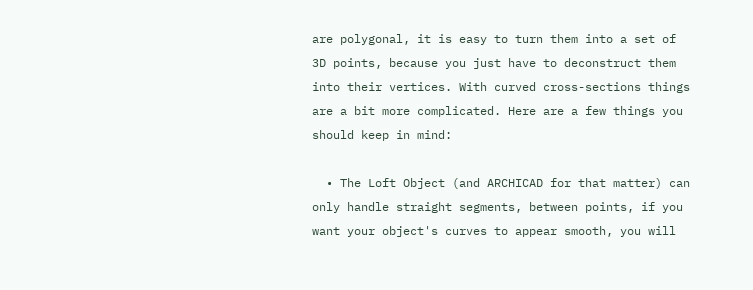are polygonal, it is easy to turn them into a set of 3D points, because you just have to deconstruct them into their vertices. With curved cross-sections things are a bit more complicated. Here are a few things you should keep in mind:

  • The Loft Object (and ARCHICAD for that matter) can only handle straight segments, between points, if you want your object's curves to appear smooth, you will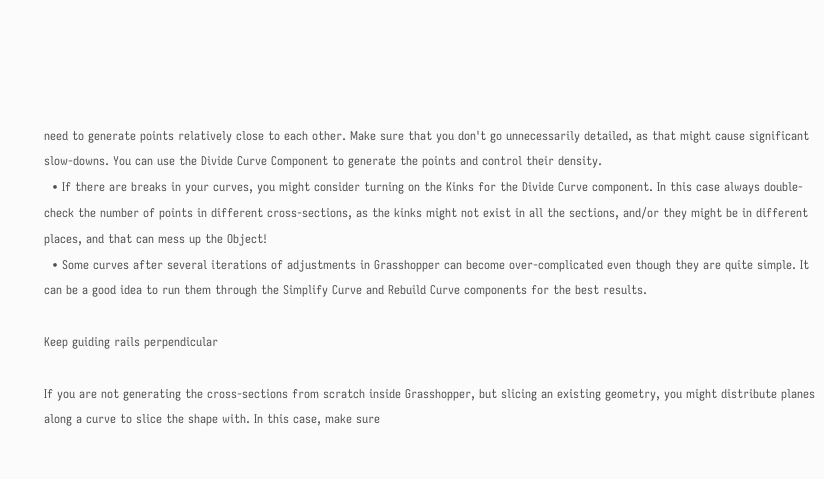need to generate points relatively close to each other. Make sure that you don't go unnecessarily detailed, as that might cause significant slow-downs. You can use the Divide Curve Component to generate the points and control their density.
  • If there are breaks in your curves, you might consider turning on the Kinks for the Divide Curve component. In this case always double-check the number of points in different cross-sections, as the kinks might not exist in all the sections, and/or they might be in different places, and that can mess up the Object!
  • Some curves after several iterations of adjustments in Grasshopper can become over-complicated even though they are quite simple. It can be a good idea to run them through the Simplify Curve and Rebuild Curve components for the best results.

Keep guiding rails perpendicular

If you are not generating the cross-sections from scratch inside Grasshopper, but slicing an existing geometry, you might distribute planes along a curve to slice the shape with. In this case, make sure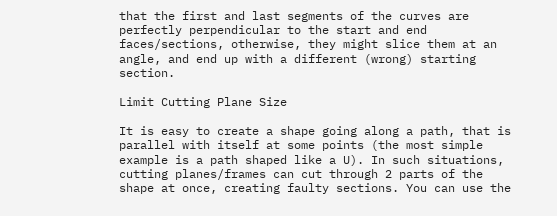that the first and last segments of the curves are perfectly perpendicular to the start and end faces/sections, otherwise, they might slice them at an angle, and end up with a different (wrong) starting section.

Limit Cutting Plane Size

It is easy to create a shape going along a path, that is parallel with itself at some points (the most simple example is a path shaped like a U). In such situations, cutting planes/frames can cut through 2 parts of the shape at once, creating faulty sections. You can use the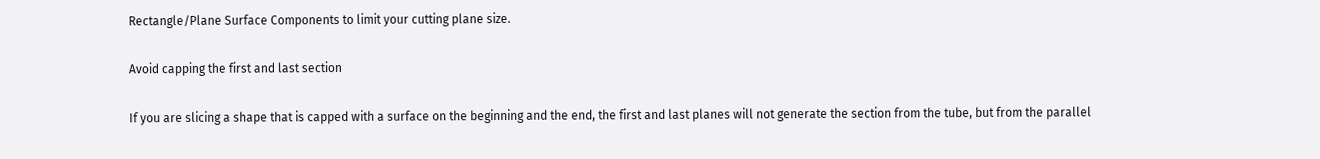Rectangle/Plane Surface Components to limit your cutting plane size.

Avoid capping the first and last section

If you are slicing a shape that is capped with a surface on the beginning and the end, the first and last planes will not generate the section from the tube, but from the parallel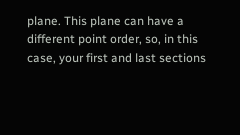plane. This plane can have a different point order, so, in this case, your first and last sections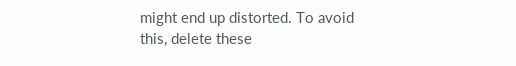might end up distorted. To avoid this, delete these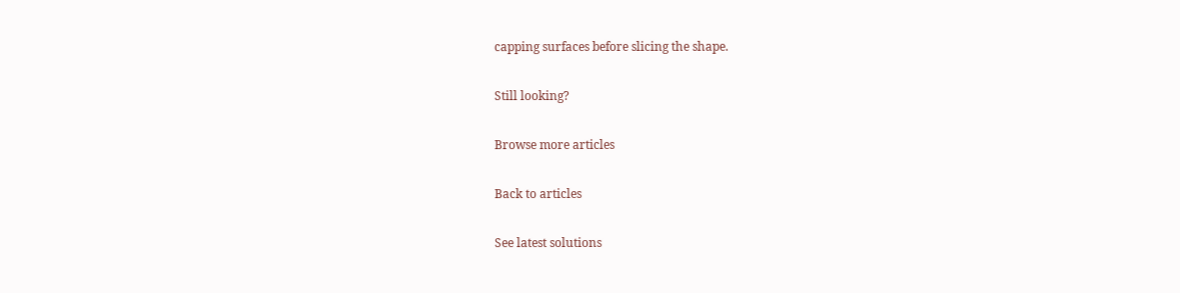capping surfaces before slicing the shape.

Still looking?

Browse more articles

Back to articles

See latest solutions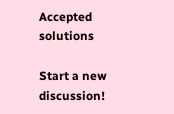Accepted solutions

Start a new discussion!